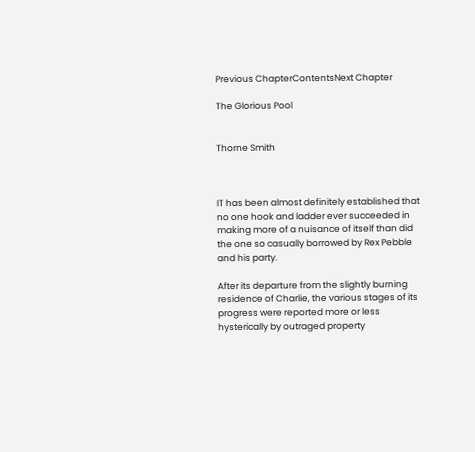Previous ChapterContentsNext Chapter

The Glorious Pool


Thorne Smith



IT has been almost definitely established that no one hook and ladder ever succeeded in making more of a nuisance of itself than did the one so casually borrowed by Rex Pebble and his party.

After its departure from the slightly burning residence of Charlie, the various stages of its progress were reported more or less hysterically by outraged property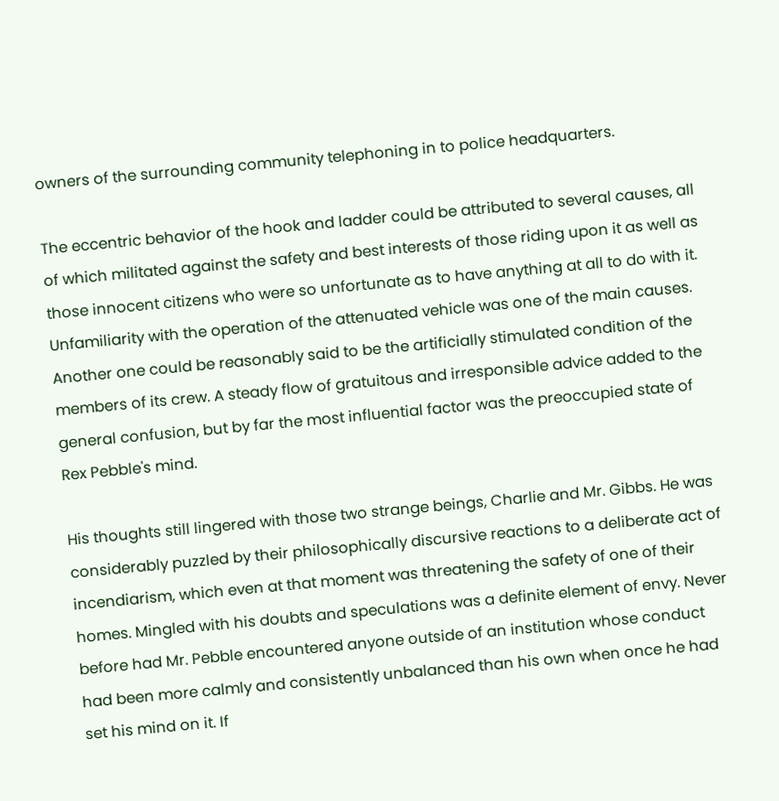owners of the surrounding community telephoning in to police headquarters.

The eccentric behavior of the hook and ladder could be attributed to several causes, all of which militated against the safety and best interests of those riding upon it as well as those innocent citizens who were so unfortunate as to have anything at all to do with it. Unfamiliarity with the operation of the attenuated vehicle was one of the main causes. Another one could be reasonably said to be the artificially stimulated condition of the members of its crew. A steady flow of gratuitous and irresponsible advice added to the general confusion, but by far the most influential factor was the preoccupied state of Rex Pebble's mind.

His thoughts still lingered with those two strange beings, Charlie and Mr. Gibbs. He was considerably puzzled by their philosophically discursive reactions to a deliberate act of incendiarism, which even at that moment was threatening the safety of one of their homes. Mingled with his doubts and speculations was a definite element of envy. Never before had Mr. Pebble encountered anyone outside of an institution whose conduct had been more calmly and consistently unbalanced than his own when once he had set his mind on it. If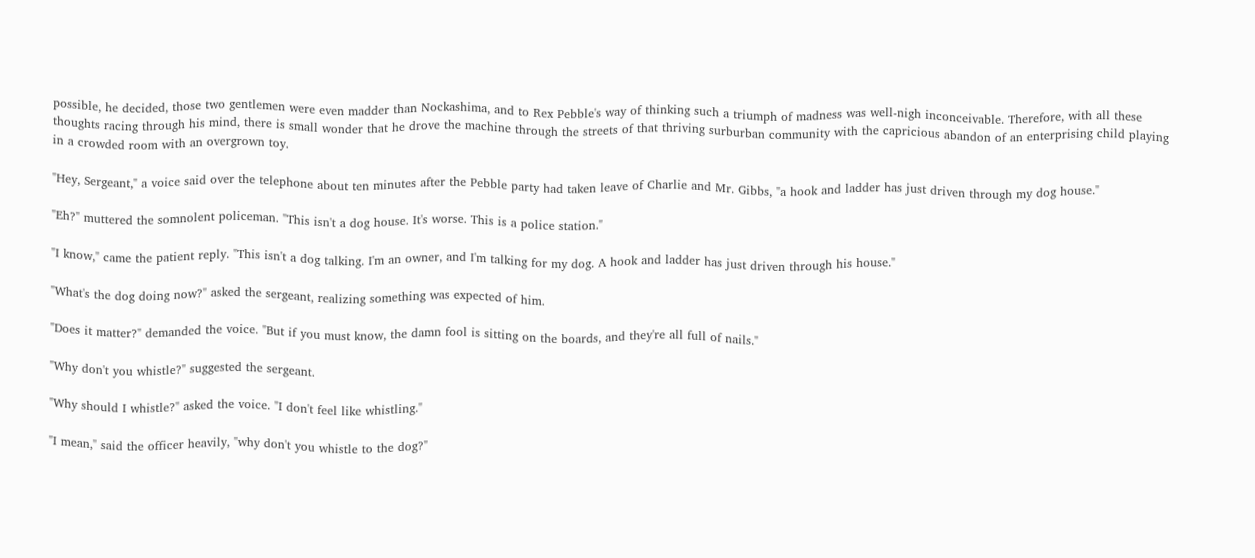possible, he decided, those two gentlemen were even madder than Nockashima, and to Rex Pebble's way of thinking such a triumph of madness was well-nigh inconceivable. Therefore, with all these thoughts racing through his mind, there is small wonder that he drove the machine through the streets of that thriving surburban community with the capricious abandon of an enterprising child playing in a crowded room with an overgrown toy.

"Hey, Sergeant," a voice said over the telephone about ten minutes after the Pebble party had taken leave of Charlie and Mr. Gibbs, "a hook and ladder has just driven through my dog house."

"Eh?" muttered the somnolent policeman. "This isn't a dog house. It's worse. This is a police station."

"I know," came the patient reply. "This isn't a dog talking. I'm an owner, and I'm talking for my dog. A hook and ladder has just driven through his house."

"What's the dog doing now?" asked the sergeant, realizing something was expected of him.

"Does it matter?" demanded the voice. "But if you must know, the damn fool is sitting on the boards, and they're all full of nails."

"Why don't you whistle?" suggested the sergeant.

"Why should I whistle?" asked the voice. "I don't feel like whistling."

"I mean," said the officer heavily, "why don't you whistle to the dog?"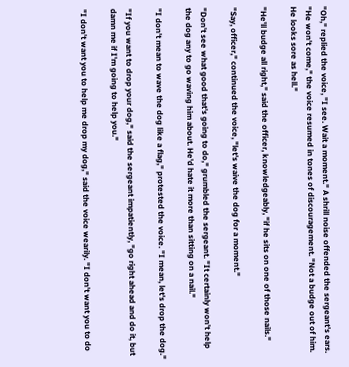"Oh," replied the voice, "I see. Wait a moment." A shrill noise offended the sergeant's ears. "He won't come," the voice resumed in tones of discouragement. "Not a budge out of him. He looks sore as hell."

"He'll budge all right," said the officer, knowledgeably, "if he sits on one of those nails."

"Say, officer," continued the voice, "let's waive the dog for a moment."

"Don't see what good that's going to do," grumbled the sergeant. "It certainly won't help the dog any to go waving him about. He'd hate it more than sitting on a nail."

"I don't mean to wave the dog like a flag," protested the voice. "I mean, let's drop the dog."

"If you want to drop your dog," said the sergeant impatiently, "go right ahead and do it, but damn me if I'm going to help you."

"I don't want you to help me drop my dog," said the voice wearily. "I don't want you to do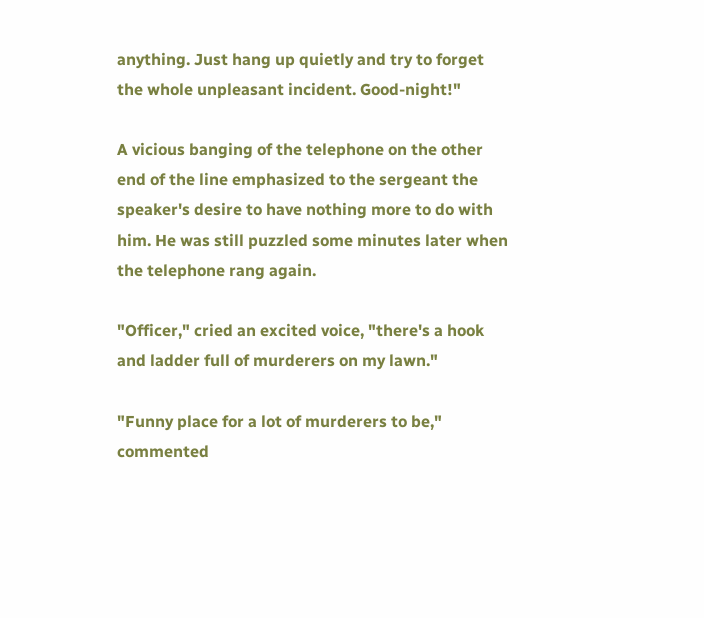anything. Just hang up quietly and try to forget the whole unpleasant incident. Good-night!"

A vicious banging of the telephone on the other end of the line emphasized to the sergeant the speaker's desire to have nothing more to do with him. He was still puzzled some minutes later when the telephone rang again.

"Officer," cried an excited voice, "there's a hook and ladder full of murderers on my lawn."

"Funny place for a lot of murderers to be," commented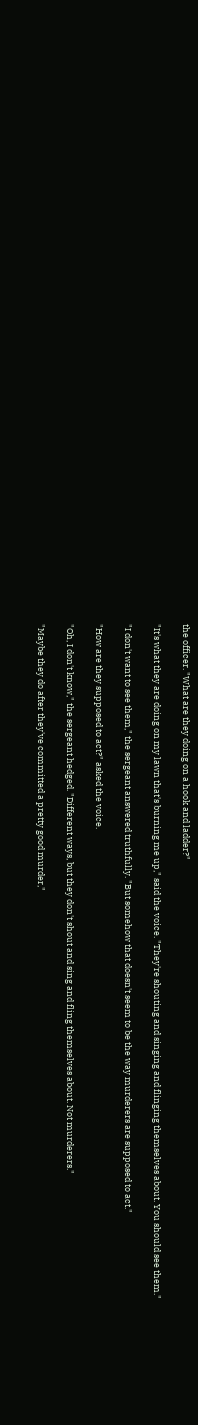the officer. "What are they doing on a hook and ladder?"

"It's what they are doing on my lawn that's burning me up," said the voice. "They're shouting and singing and flinging themselves about. You should see them."

"I don't want to see them," the sergeant answered truthfully. "But somehow that doesn't seem to be the way murderers are supposed to act."

"How are they supposed to act?" asked the voice.

"Oh, I don't know," the sergeant hedged. "Different ways, but they don't shout and sing and fling themselves about. Not murderers."

"Maybe they do after they've committed a pretty good murder,"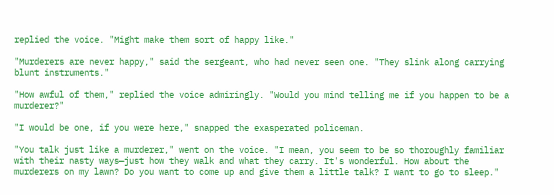replied the voice. "Might make them sort of happy like."

"Murderers are never happy," said the sergeant, who had never seen one. "They slink along carrying blunt instruments."

"How awful of them," replied the voice admiringly. "Would you mind telling me if you happen to be a murderer?"

"I would be one, if you were here," snapped the exasperated policeman.

"You talk just like a murderer," went on the voice. "I mean, you seem to be so thoroughly familiar with their nasty ways—just how they walk and what they carry. It's wonderful. How about the murderers on my lawn? Do you want to come up and give them a little talk? I want to go to sleep."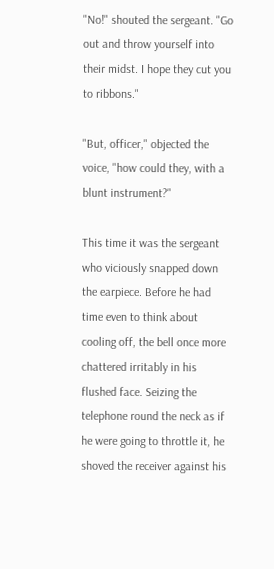"No!" shouted the sergeant. "Go out and throw yourself into their midst. I hope they cut you to ribbons."

"But, officer," objected the voice, "how could they, with a blunt instrument?"

This time it was the sergeant who viciously snapped down the earpiece. Before he had time even to think about cooling off, the bell once more chattered irritably in his flushed face. Seizing the telephone round the neck as if he were going to throttle it, he shoved the receiver against his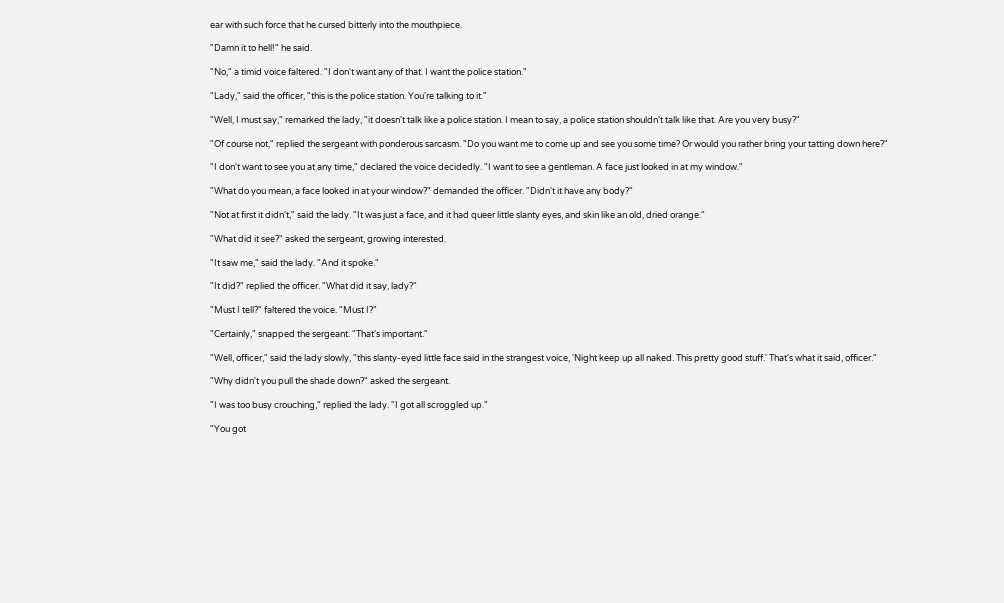ear with such force that he cursed bitterly into the mouthpiece.

"Damn it to hell!" he said.

"No," a timid voice faltered. "I don't want any of that. I want the police station."

"Lady," said the officer, "this is the police station. You're talking to it."

"Well, I must say," remarked the lady, "it doesn't talk like a police station. I mean to say, a police station shouldn't talk like that. Are you very busy?"

"Of course not," replied the sergeant with ponderous sarcasm. "Do you want me to come up and see you some time? Or would you rather bring your tatting down here?"

"I don't want to see you at any time," declared the voice decidedly. "I want to see a gentleman. A face just looked in at my window."

"What do you mean, a face looked in at your window?" demanded the officer. "Didn't it have any body?"

"Not at first it didn't," said the lady. "It was just a face, and it had queer little slanty eyes, and skin like an old, dried orange."

"What did it see?" asked the sergeant, growing interested.

"It saw me," said the lady. "And it spoke."

"It did?" replied the officer. "What did it say, lady?"

"Must I tell?" faltered the voice. "Must I?"

"Certainly," snapped the sergeant. "That's important."

"Well, officer," said the lady slowly, "this slanty-eyed little face said in the strangest voice, 'Night keep up all naked. This pretty good stuff.' That's what it said, officer."

"Why didn't you pull the shade down?" asked the sergeant.

"I was too busy crouching," replied the lady. "I got all scroggled up."

"You got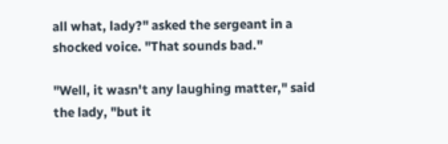all what, lady?" asked the sergeant in a shocked voice. "That sounds bad."

"Well, it wasn't any laughing matter," said the lady, "but it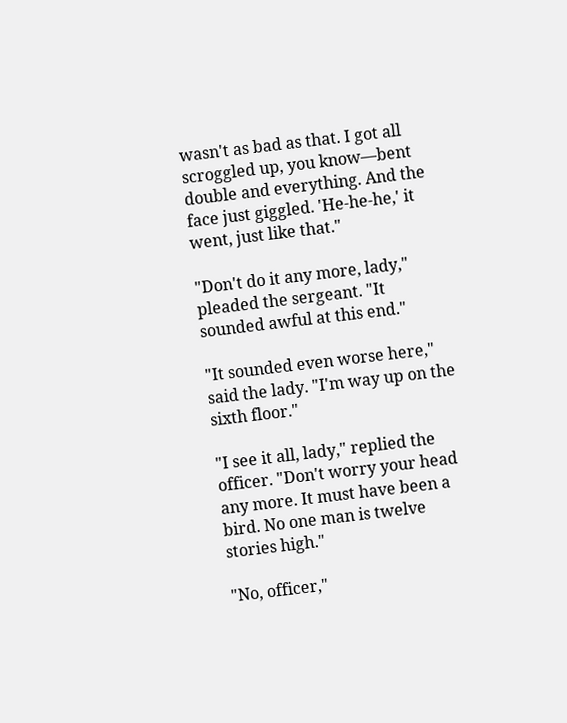wasn't as bad as that. I got all scroggled up, you know—bent double and everything. And the face just giggled. 'He-he-he,' it went, just like that."

"Don't do it any more, lady," pleaded the sergeant. "It sounded awful at this end."

"It sounded even worse here," said the lady. "I'm way up on the sixth floor."

"I see it all, lady," replied the officer. "Don't worry your head any more. It must have been a bird. No one man is twelve stories high."

"No, officer,"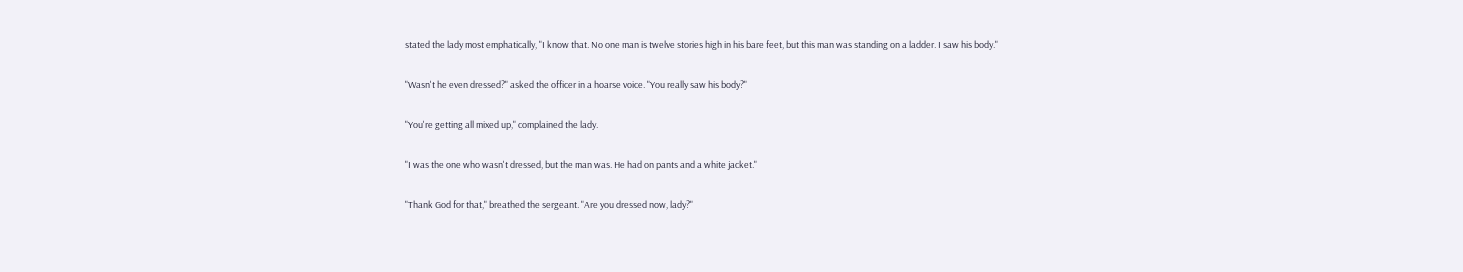stated the lady most emphatically, "I know that. No one man is twelve stories high in his bare feet, but this man was standing on a ladder. I saw his body."

"Wasn't he even dressed?" asked the officer in a hoarse voice. "You really saw his body?"

"You're getting all mixed up," complained the lady.

"I was the one who wasn't dressed, but the man was. He had on pants and a white jacket."

"Thank God for that," breathed the sergeant. "Are you dressed now, lady?"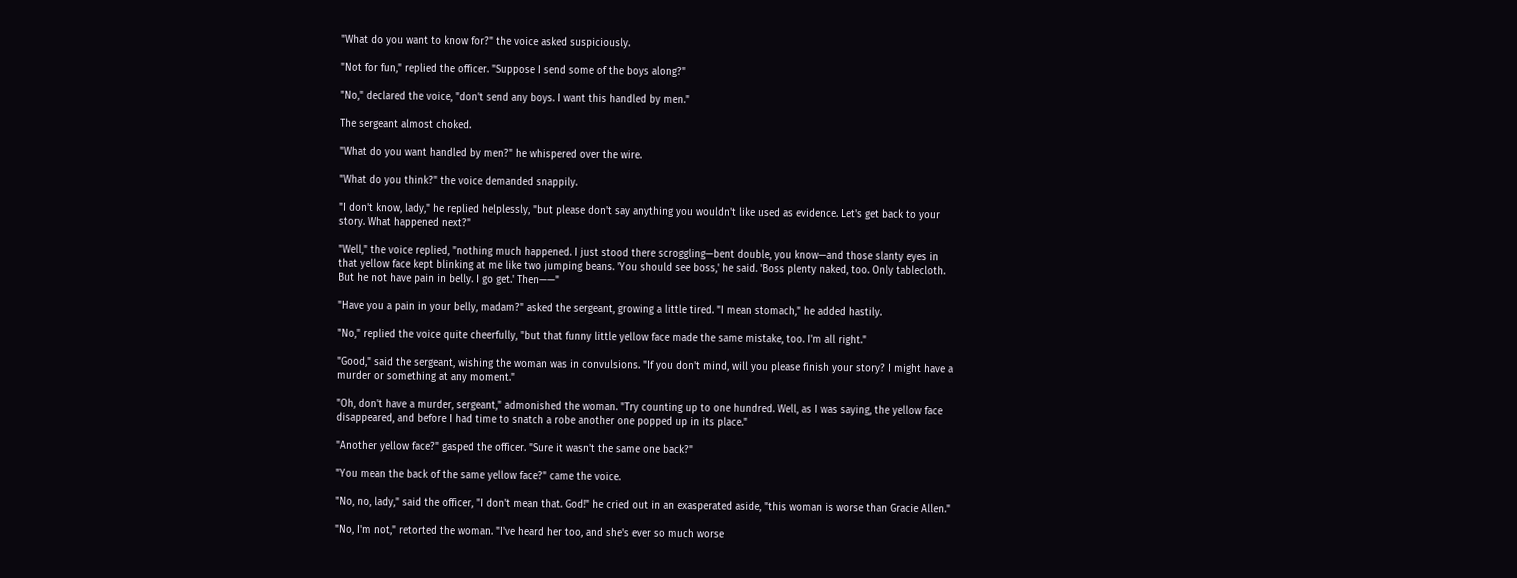"What do you want to know for?" the voice asked suspiciously.

"Not for fun," replied the officer. "Suppose I send some of the boys along?"

"No," declared the voice, "don't send any boys. I want this handled by men."

The sergeant almost choked.

"What do you want handled by men?" he whispered over the wire.

"What do you think?" the voice demanded snappily.

"I don't know, lady," he replied helplessly, "but please don't say anything you wouldn't like used as evidence. Let's get back to your story. What happened next?"

"Well," the voice replied, "nothing much happened. I just stood there scroggling—bent double, you know—and those slanty eyes in that yellow face kept blinking at me like two jumping beans. 'You should see boss,' he said. 'Boss plenty naked, too. Only tablecloth. But he not have pain in belly. I go get.' Then——"

"Have you a pain in your belly, madam?" asked the sergeant, growing a little tired. "I mean stomach," he added hastily.

"No," replied the voice quite cheerfully, "but that funny little yellow face made the same mistake, too. I'm all right."

"Good," said the sergeant, wishing the woman was in convulsions. "If you don't mind, will you please finish your story? I might have a murder or something at any moment."

"Oh, don't have a murder, sergeant," admonished the woman. "Try counting up to one hundred. Well, as I was saying, the yellow face disappeared, and before I had time to snatch a robe another one popped up in its place."

"Another yellow face?" gasped the officer. "Sure it wasn't the same one back?"

"You mean the back of the same yellow face?" came the voice.

"No, no, lady," said the officer, "I don't mean that. God!" he cried out in an exasperated aside, "this woman is worse than Gracie Allen."

"No, I'm not," retorted the woman. "I've heard her too, and she's ever so much worse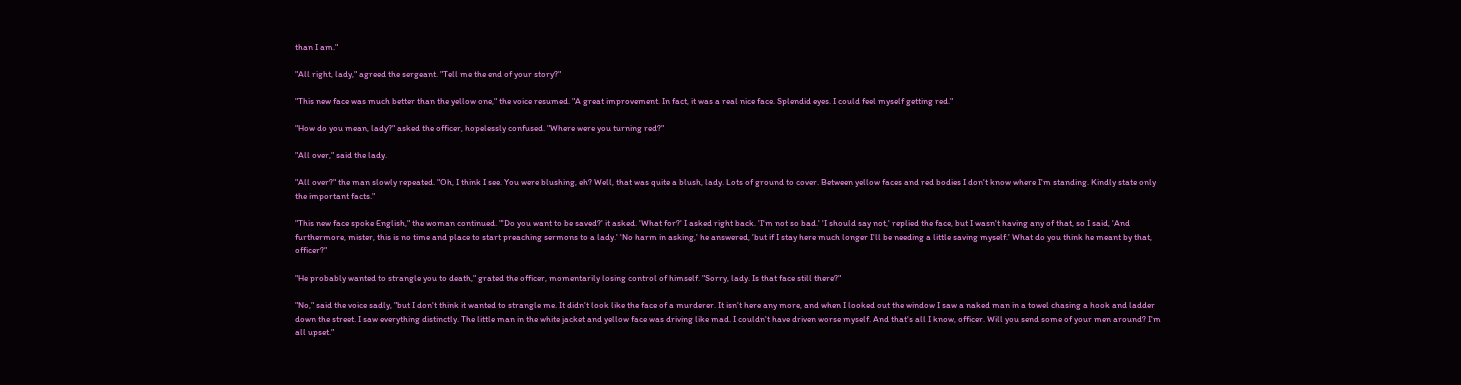than I am."

"All right, lady," agreed the sergeant. "Tell me the end of your story?"

"This new face was much better than the yellow one," the voice resumed. "A great improvement. In fact, it was a real nice face. Splendid eyes. I could feel myself getting red."

"How do you mean, lady?" asked the officer, hopelessly confused. "Where were you turning red?"

"All over," said the lady.

"All over?" the man slowly repeated. "Oh, I think I see. You were blushing, eh? Well, that was quite a blush, lady. Lots of ground to cover. Between yellow faces and red bodies I don't know where I'm standing. Kindly state only the important facts."

"This new face spoke English," the woman continued. "'Do you want to be saved?' it asked. 'What for?' I asked right back. 'I'm not so bad.' 'I should say not,' replied the face, but I wasn't having any of that, so I said, 'And furthermore, mister, this is no time and place to start preaching sermons to a lady.' 'No harm in asking,' he answered, 'but if I stay here much longer I'll be needing a little saving myself.' What do you think he meant by that, officer?"

"He probably wanted to strangle you to death," grated the officer, momentarily losing control of himself. "Sorry, lady. Is that face still there?"

"No," said the voice sadly, "but I don't think it wanted to strangle me. It didn't look like the face of a murderer. It isn't here any more, and when I looked out the window I saw a naked man in a towel chasing a hook and ladder down the street. I saw everything distinctly. The little man in the white jacket and yellow face was driving like mad. I couldn't have driven worse myself. And that's all I know, officer. Will you send some of your men around? I'm all upset."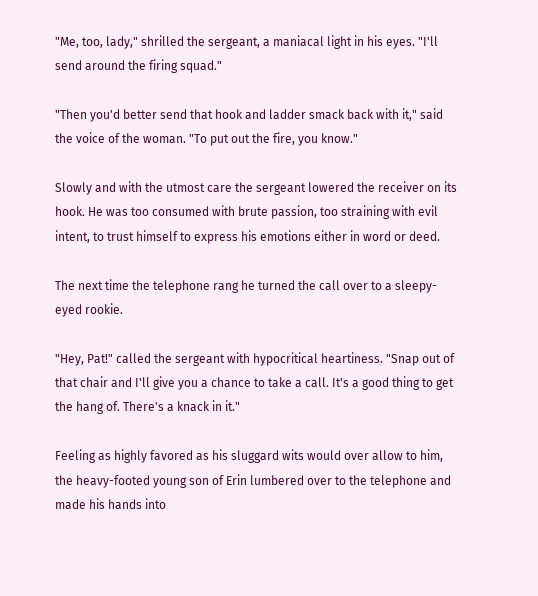"Me, too, lady," shrilled the sergeant, a maniacal light in his eyes. "I'll send around the firing squad."

"Then you'd better send that hook and ladder smack back with it," said the voice of the woman. "To put out the fire, you know."

Slowly and with the utmost care the sergeant lowered the receiver on its hook. He was too consumed with brute passion, too straining with evil intent, to trust himself to express his emotions either in word or deed.

The next time the telephone rang he turned the call over to a sleepy-eyed rookie.

"Hey, Pat!" called the sergeant with hypocritical heartiness. "Snap out of that chair and I'll give you a chance to take a call. It's a good thing to get the hang of. There's a knack in it."

Feeling as highly favored as his sluggard wits would over allow to him, the heavy-footed young son of Erin lumbered over to the telephone and made his hands into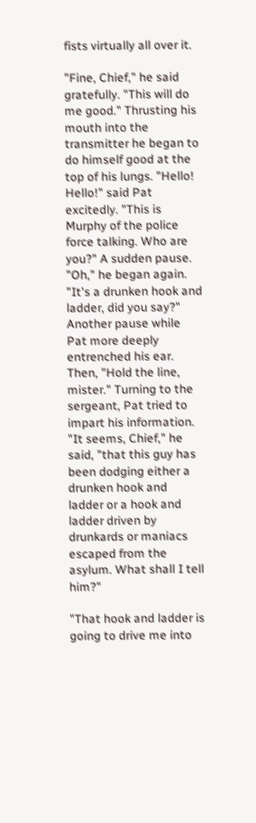fists virtually all over it.

"Fine, Chief," he said gratefully. "This will do me good." Thrusting his mouth into the transmitter he began to do himself good at the top of his lungs. "Hello! Hello!" said Pat excitedly. "This is Murphy of the police force talking. Who are you?" A sudden pause. "Oh," he began again. "It's a drunken hook and ladder, did you say?" Another pause while Pat more deeply entrenched his ear. Then, "Hold the line, mister." Turning to the sergeant, Pat tried to impart his information. "It seems, Chief," he said, "that this guy has been dodging either a drunken hook and ladder or a hook and ladder driven by drunkards or maniacs escaped from the asylum. What shall I tell him?"

"That hook and ladder is going to drive me into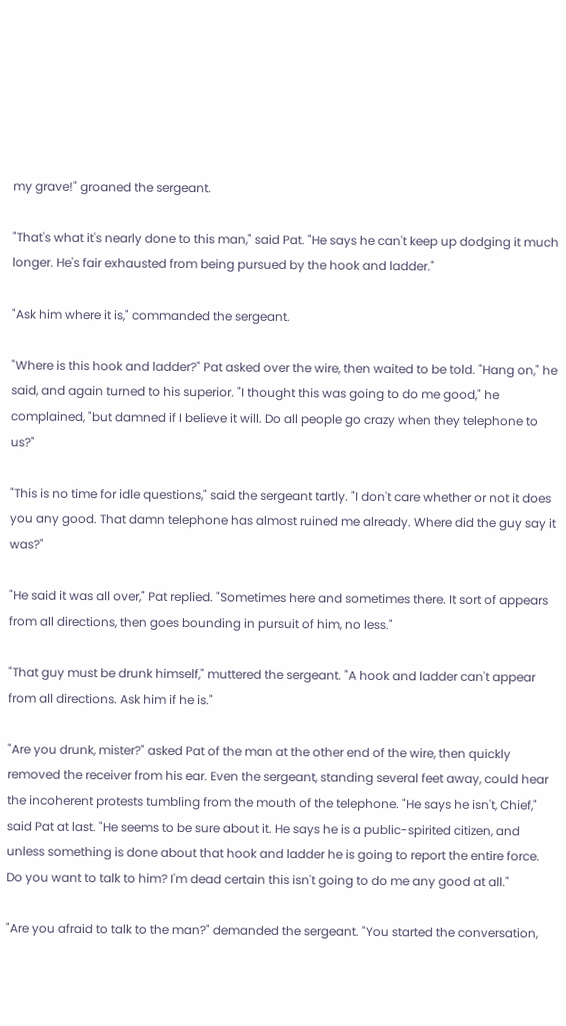my grave!" groaned the sergeant.

"That's what it's nearly done to this man," said Pat. "He says he can't keep up dodging it much longer. He's fair exhausted from being pursued by the hook and ladder."

"Ask him where it is," commanded the sergeant.

"Where is this hook and ladder?" Pat asked over the wire, then waited to be told. "Hang on," he said, and again turned to his superior. "I thought this was going to do me good," he complained, "but damned if I believe it will. Do all people go crazy when they telephone to us?"

"This is no time for idle questions," said the sergeant tartly. "I don't care whether or not it does you any good. That damn telephone has almost ruined me already. Where did the guy say it was?"

"He said it was all over," Pat replied. "Sometimes here and sometimes there. It sort of appears from all directions, then goes bounding in pursuit of him, no less."

"That guy must be drunk himself," muttered the sergeant. "A hook and ladder can't appear from all directions. Ask him if he is."

"Are you drunk, mister?" asked Pat of the man at the other end of the wire, then quickly removed the receiver from his ear. Even the sergeant, standing several feet away, could hear the incoherent protests tumbling from the mouth of the telephone. "He says he isn't, Chief," said Pat at last. "He seems to be sure about it. He says he is a public-spirited citizen, and unless something is done about that hook and ladder he is going to report the entire force. Do you want to talk to him? I'm dead certain this isn't going to do me any good at all."

"Are you afraid to talk to the man?" demanded the sergeant. "You started the conversation,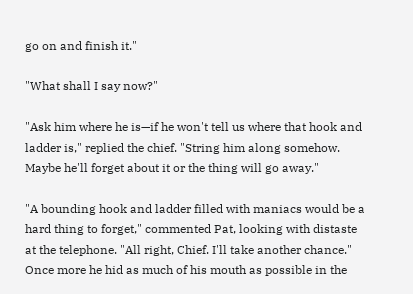go on and finish it."

"What shall I say now?"

"Ask him where he is—if he won't tell us where that hook and ladder is," replied the chief. "String him along somehow. Maybe he'll forget about it or the thing will go away."

"A bounding hook and ladder filled with maniacs would be a hard thing to forget," commented Pat, looking with distaste at the telephone. "All right, Chief. I'll take another chance." Once more he hid as much of his mouth as possible in the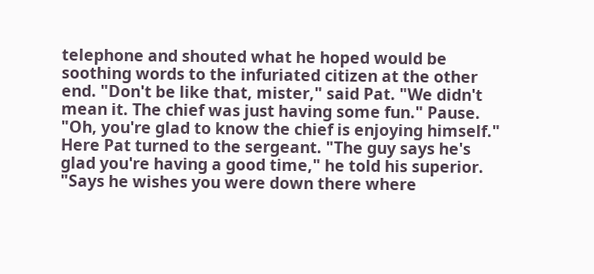telephone and shouted what he hoped would be soothing words to the infuriated citizen at the other end. "Don't be like that, mister," said Pat. "We didn't mean it. The chief was just having some fun." Pause. "Oh, you're glad to know the chief is enjoying himself." Here Pat turned to the sergeant. "The guy says he's glad you're having a good time," he told his superior. "Says he wishes you were down there where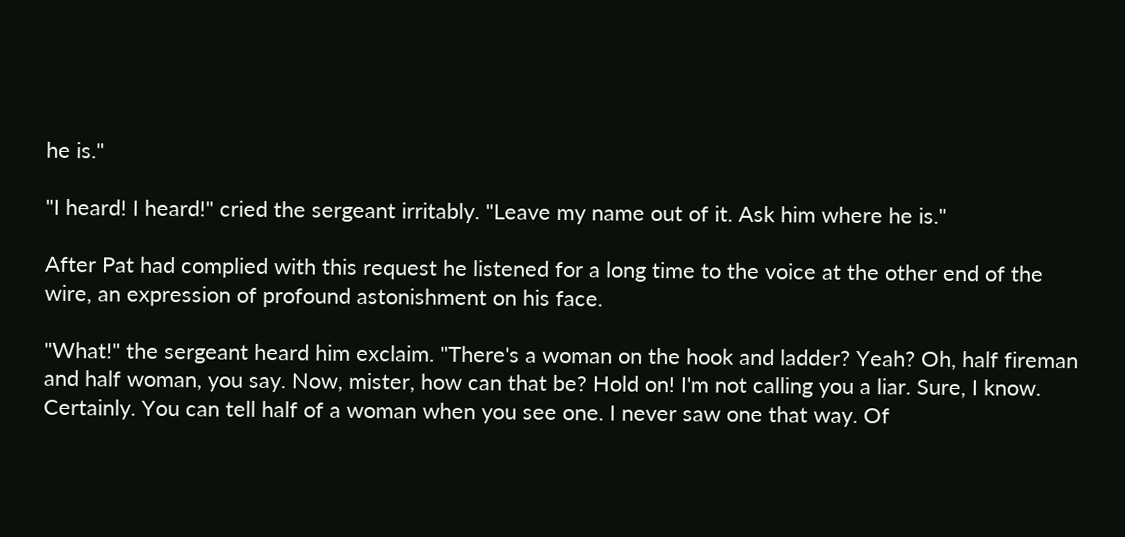he is."

"I heard! I heard!" cried the sergeant irritably. "Leave my name out of it. Ask him where he is."

After Pat had complied with this request he listened for a long time to the voice at the other end of the wire, an expression of profound astonishment on his face.

"What!" the sergeant heard him exclaim. "There's a woman on the hook and ladder? Yeah? Oh, half fireman and half woman, you say. Now, mister, how can that be? Hold on! I'm not calling you a liar. Sure, I know. Certainly. You can tell half of a woman when you see one. I never saw one that way. Of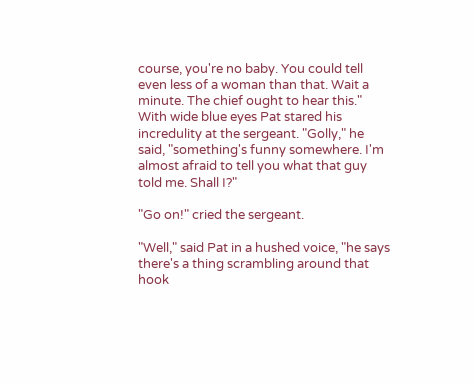course, you're no baby. You could tell even less of a woman than that. Wait a minute. The chief ought to hear this." With wide blue eyes Pat stared his incredulity at the sergeant. "Golly," he said, "something's funny somewhere. I'm almost afraid to tell you what that guy told me. Shall I?"

"Go on!" cried the sergeant.

"Well," said Pat in a hushed voice, "he says there's a thing scrambling around that hook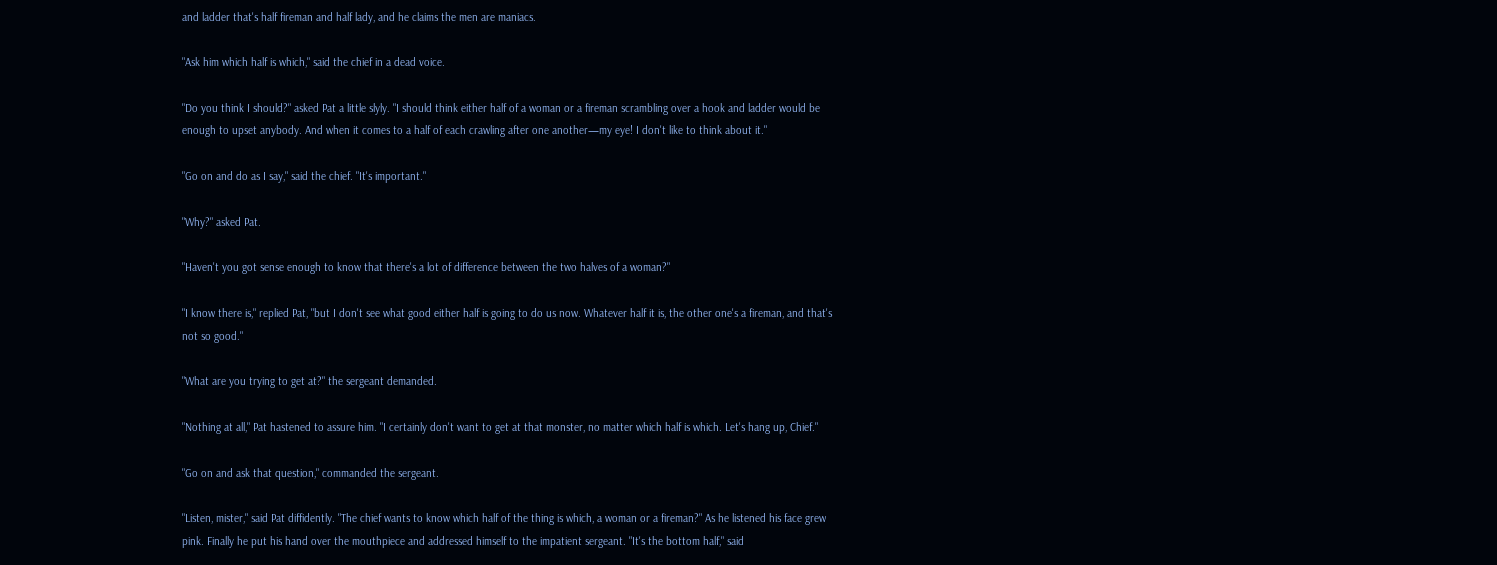and ladder that's half fireman and half lady, and he claims the men are maniacs.

"Ask him which half is which," said the chief in a dead voice.

"Do you think I should?" asked Pat a little slyly. "I should think either half of a woman or a fireman scrambling over a hook and ladder would be enough to upset anybody. And when it comes to a half of each crawling after one another—my eye! I don't like to think about it."

"Go on and do as I say," said the chief. "It's important."

"Why?" asked Pat.

"Haven't you got sense enough to know that there's a lot of difference between the two halves of a woman?"

"I know there is," replied Pat, "but I don't see what good either half is going to do us now. Whatever half it is, the other one's a fireman, and that's not so good."

"What are you trying to get at?" the sergeant demanded.

"Nothing at all," Pat hastened to assure him. "I certainly don't want to get at that monster, no matter which half is which. Let's hang up, Chief."

"Go on and ask that question," commanded the sergeant.

"Listen, mister," said Pat diffidently. "The chief wants to know which half of the thing is which, a woman or a fireman?" As he listened his face grew pink. Finally he put his hand over the mouthpiece and addressed himself to the impatient sergeant. "It's the bottom half," said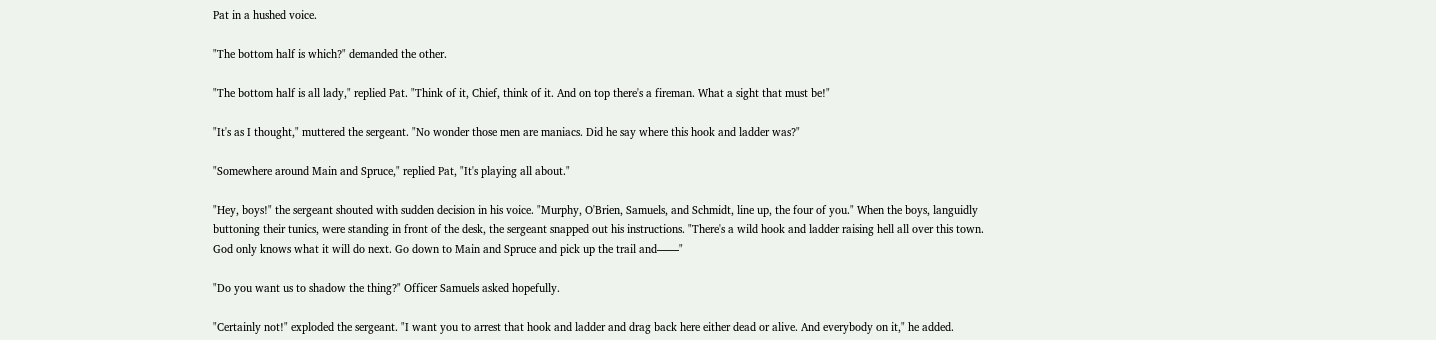Pat in a hushed voice.

"The bottom half is which?" demanded the other.

"The bottom half is all lady," replied Pat. "Think of it, Chief, think of it. And on top there's a fireman. What a sight that must be!"

"It's as I thought," muttered the sergeant. "No wonder those men are maniacs. Did he say where this hook and ladder was?"

"Somewhere around Main and Spruce," replied Pat, "It's playing all about."

"Hey, boys!" the sergeant shouted with sudden decision in his voice. "Murphy, O'Brien, Samuels, and Schmidt, line up, the four of you." When the boys, languidly buttoning their tunics, were standing in front of the desk, the sergeant snapped out his instructions. "There's a wild hook and ladder raising hell all over this town. God only knows what it will do next. Go down to Main and Spruce and pick up the trail and——"

"Do you want us to shadow the thing?" Officer Samuels asked hopefully.

"Certainly not!" exploded the sergeant. "I want you to arrest that hook and ladder and drag back here either dead or alive. And everybody on it," he added.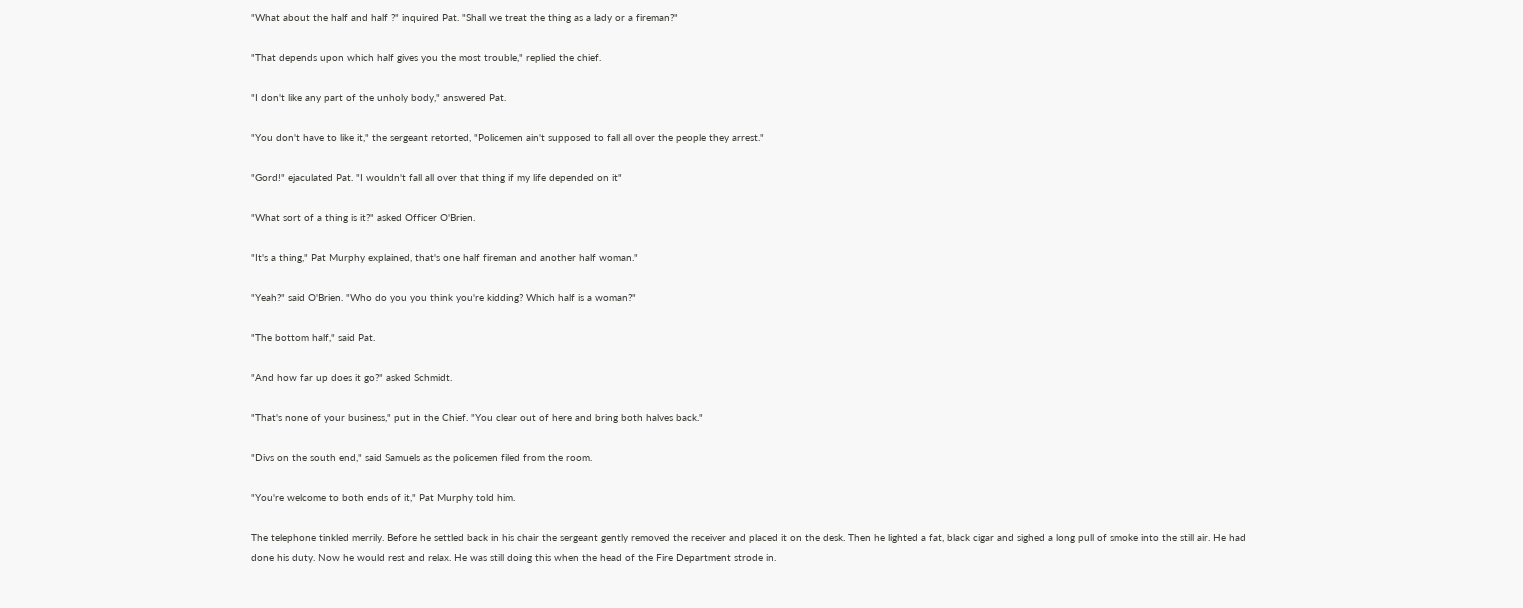"What about the half and half ?" inquired Pat. "Shall we treat the thing as a lady or a fireman?"

"That depends upon which half gives you the most trouble," replied the chief.

"I don't like any part of the unholy body," answered Pat.

"You don't have to like it," the sergeant retorted, "Policemen ain't supposed to fall all over the people they arrest."

"Gord!" ejaculated Pat. "I wouldn't fall all over that thing if my life depended on it"

"What sort of a thing is it?" asked Officer O'Brien.

"It's a thing," Pat Murphy explained, that's one half fireman and another half woman."

"Yeah?" said O'Brien. "Who do you you think you're kidding? Which half is a woman?"

"The bottom half," said Pat.

"And how far up does it go?" asked Schmidt.

"That's none of your business," put in the Chief. "You clear out of here and bring both halves back."

"Divs on the south end," said Samuels as the policemen filed from the room.

"You're welcome to both ends of it," Pat Murphy told him.

The telephone tinkled merrily. Before he settled back in his chair the sergeant gently removed the receiver and placed it on the desk. Then he lighted a fat, black cigar and sighed a long pull of smoke into the still air. He had done his duty. Now he would rest and relax. He was still doing this when the head of the Fire Department strode in.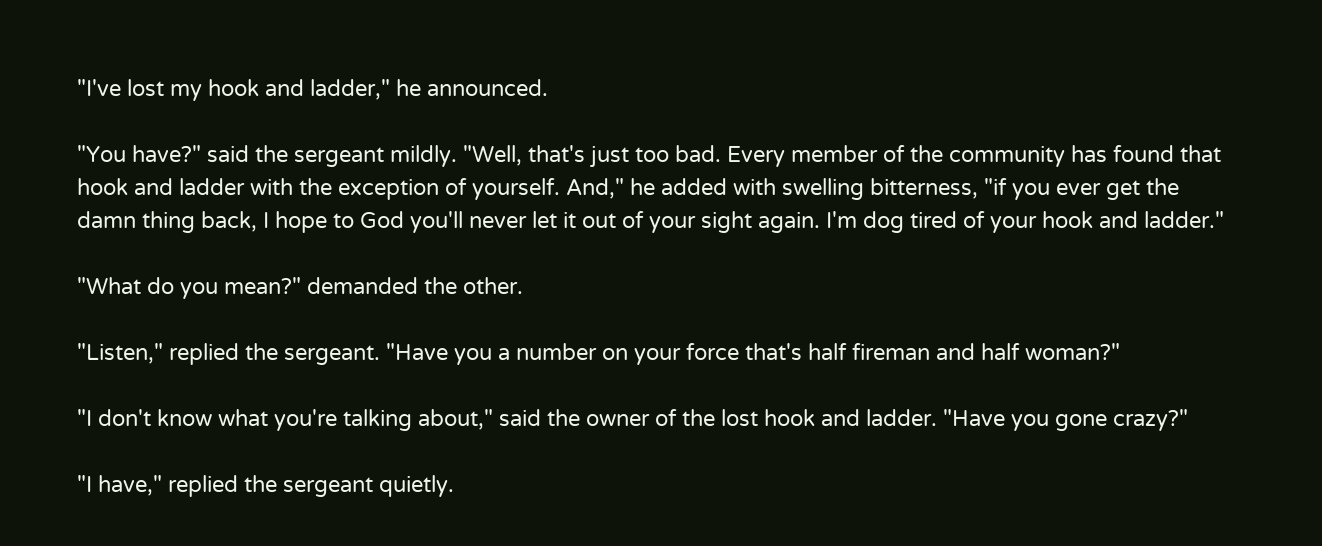"I've lost my hook and ladder," he announced.

"You have?" said the sergeant mildly. "Well, that's just too bad. Every member of the community has found that hook and ladder with the exception of yourself. And," he added with swelling bitterness, "if you ever get the damn thing back, I hope to God you'll never let it out of your sight again. I'm dog tired of your hook and ladder."

"What do you mean?" demanded the other.

"Listen," replied the sergeant. "Have you a number on your force that's half fireman and half woman?"

"I don't know what you're talking about," said the owner of the lost hook and ladder. "Have you gone crazy?"

"I have," replied the sergeant quietly.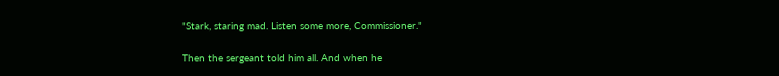"Stark, staring mad. Listen some more, Commissioner."

Then the sergeant told him all. And when he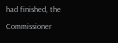had finished, the Commissioner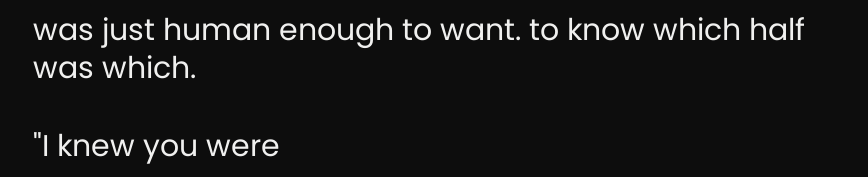was just human enough to want. to know which half was which.

"I knew you were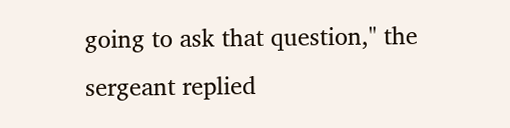going to ask that question," the sergeant replied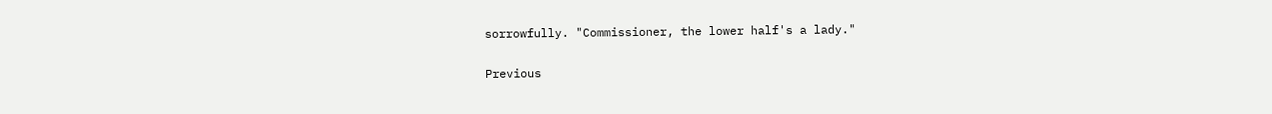sorrowfully. "Commissioner, the lower half's a lady."

Previous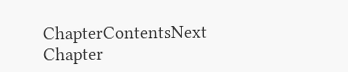ChapterContentsNext Chapter